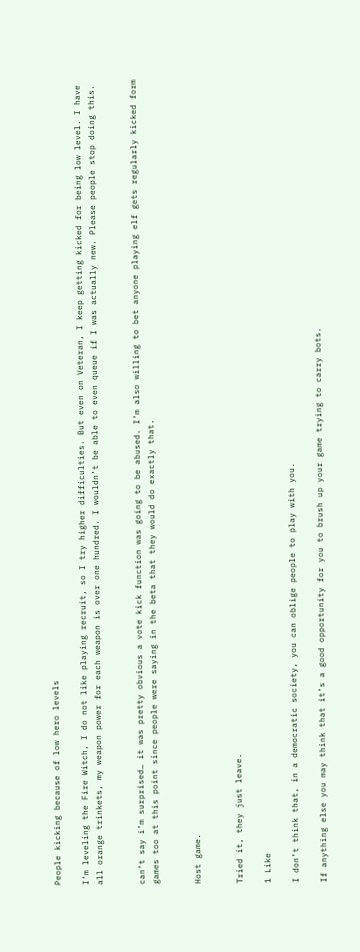People kicking because of low hero levels

I’m leveling the Fire Witch, I do not like playing recruit, so I try higher difficulties. But even on Veteran, I keep getting kicked for being low level. I have all orange trinkets, my weapon power for each weapon is over one hundred. I wouldn’t be able to even queue if I was actually new. Please people stop doing this.


can’t say i’m surprised… it was pretty obvious a vote kick function was going to be abused. I’m also willing to bet anyone playing elf gets regularly kicked form games too at this point since people were saying in the beta that they would do exactly that.


Host game.


Tried it, they just leave.

1 Like

I don’t think that, in a democratic society, you can oblige people to play with you.

If anything else you may think that it’s a good opportunity for you to brush up your game trying to carry bots.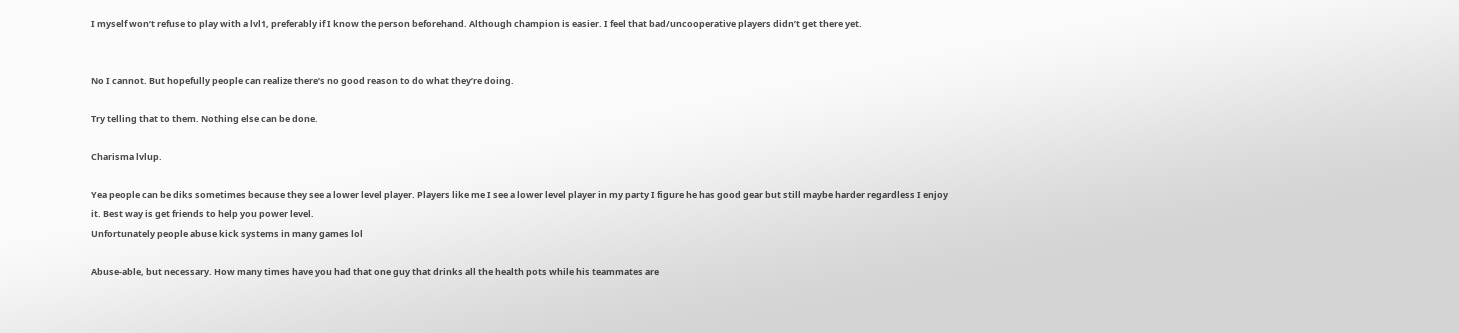I myself won’t refuse to play with a lvl1, preferably if I know the person beforehand. Although champion is easier. I feel that bad/uncooperative players didn’t get there yet.


No I cannot. But hopefully people can realize there’s no good reason to do what they’re doing.

Try telling that to them. Nothing else can be done.

Charisma lvlup.

Yea people can be diks sometimes because they see a lower level player. Players like me I see a lower level player in my party I figure he has good gear but still maybe harder regardless I enjoy it. Best way is get friends to help you power level.
Unfortunately people abuse kick systems in many games lol

Abuse-able, but necessary. How many times have you had that one guy that drinks all the health pots while his teammates are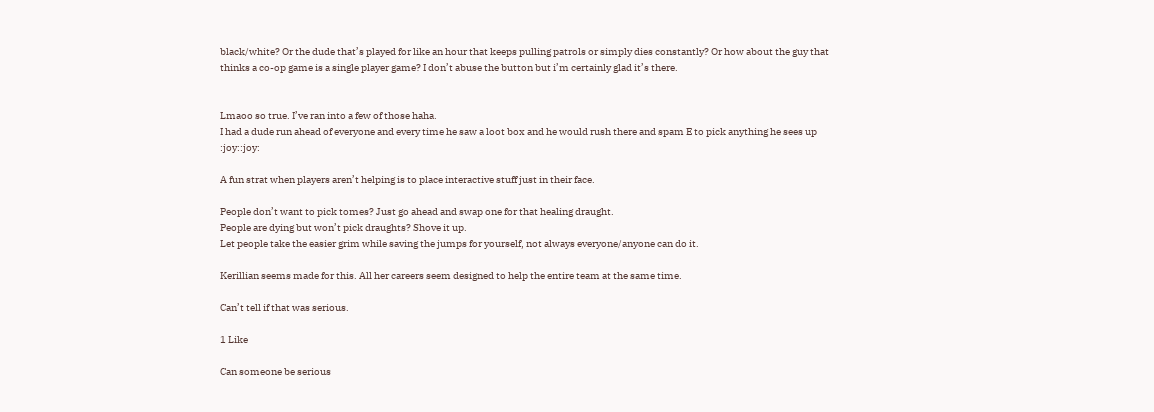black/white? Or the dude that’s played for like an hour that keeps pulling patrols or simply dies constantly? Or how about the guy that thinks a co-op game is a single player game? I don’t abuse the button but i’m certainly glad it’s there.


Lmaoo so true. I’ve ran into a few of those haha.
I had a dude run ahead of everyone and every time he saw a loot box and he would rush there and spam E to pick anything he sees up :joy::joy:

A fun strat when players aren’t helping is to place interactive stuff just in their face.

People don’t want to pick tomes? Just go ahead and swap one for that healing draught.
People are dying but won’t pick draughts? Shove it up.
Let people take the easier grim while saving the jumps for yourself, not always everyone/anyone can do it.

Kerillian seems made for this. All her careers seem designed to help the entire team at the same time.

Can’t tell if that was serious.

1 Like

Can someone be serious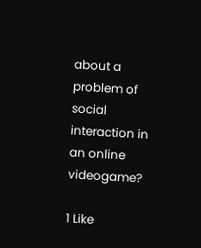about a problem of social interaction in an online videogame?

1 Like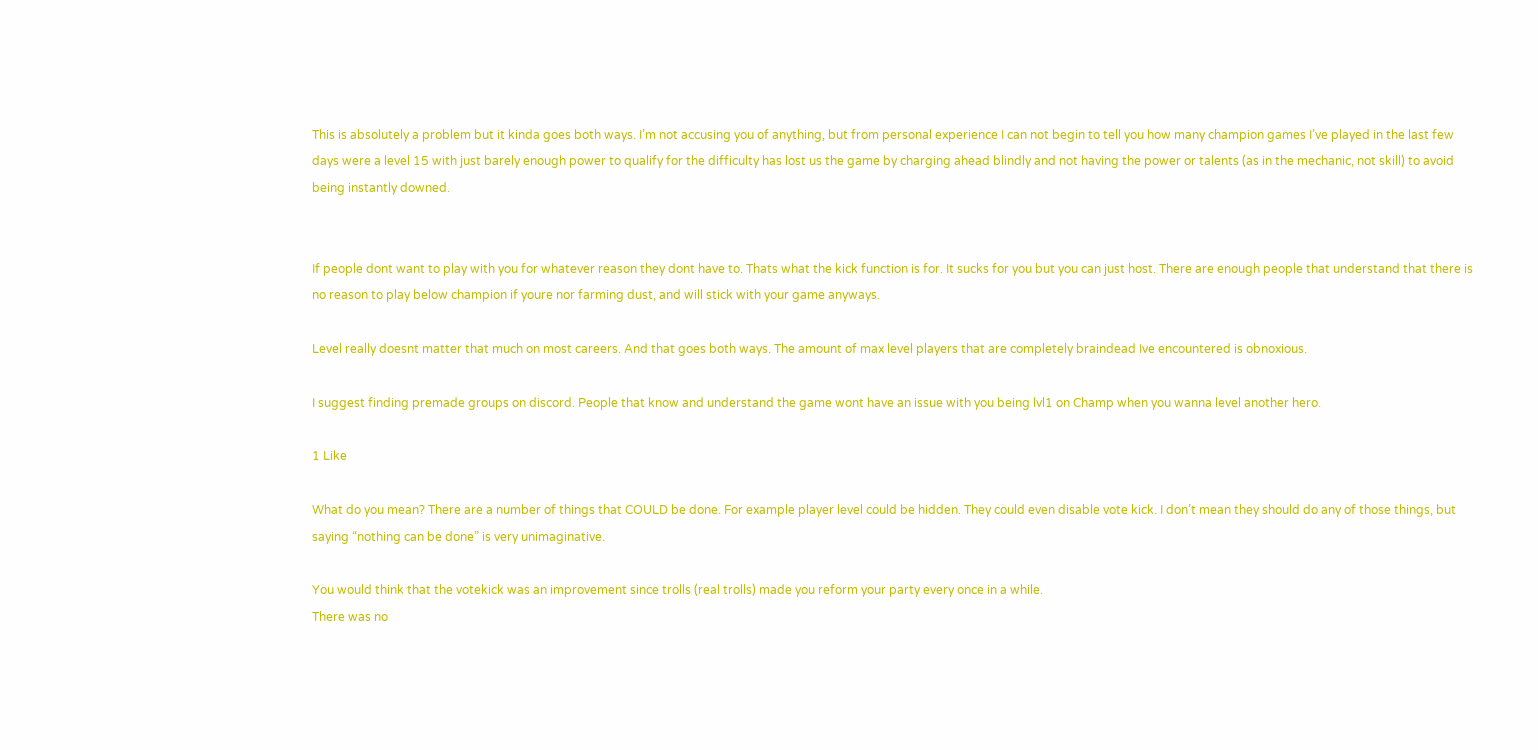This is absolutely a problem but it kinda goes both ways. I’m not accusing you of anything, but from personal experience I can not begin to tell you how many champion games I’ve played in the last few days were a level 15 with just barely enough power to qualify for the difficulty has lost us the game by charging ahead blindly and not having the power or talents (as in the mechanic, not skill) to avoid being instantly downed.


If people dont want to play with you for whatever reason they dont have to. Thats what the kick function is for. It sucks for you but you can just host. There are enough people that understand that there is no reason to play below champion if youre nor farming dust, and will stick with your game anyways.

Level really doesnt matter that much on most careers. And that goes both ways. The amount of max level players that are completely braindead Ive encountered is obnoxious.

I suggest finding premade groups on discord. People that know and understand the game wont have an issue with you being lvl1 on Champ when you wanna level another hero.

1 Like

What do you mean? There are a number of things that COULD be done. For example player level could be hidden. They could even disable vote kick. I don’t mean they should do any of those things, but saying “nothing can be done” is very unimaginative.

You would think that the votekick was an improvement since trolls (real trolls) made you reform your party every once in a while.
There was no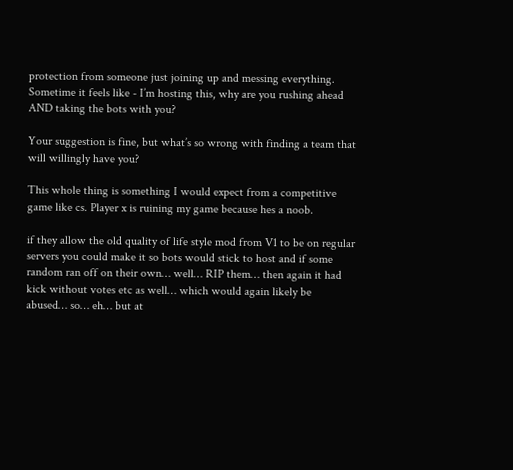protection from someone just joining up and messing everything. Sometime it feels like - I’m hosting this, why are you rushing ahead AND taking the bots with you?

Your suggestion is fine, but what’s so wrong with finding a team that will willingly have you?

This whole thing is something I would expect from a competitive game like cs. Player x is ruining my game because hes a noob.

if they allow the old quality of life style mod from V1 to be on regular servers you could make it so bots would stick to host and if some random ran off on their own… well… RIP them… then again it had kick without votes etc as well… which would again likely be abused… so… eh… but at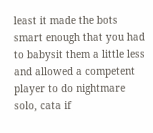least it made the bots smart enough that you had to babysit them a little less and allowed a competent player to do nightmare solo, cata if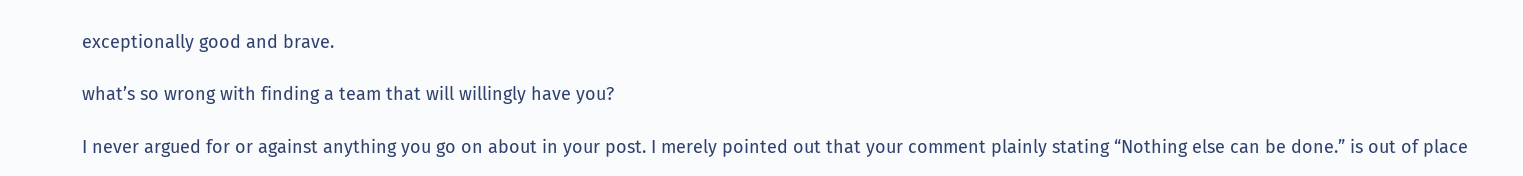exceptionally good and brave.

what’s so wrong with finding a team that will willingly have you?

I never argued for or against anything you go on about in your post. I merely pointed out that your comment plainly stating “Nothing else can be done.” is out of place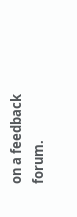on a feedback forum.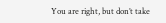You are right, but don’t take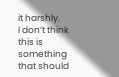it harshly.
I don’t think this is something that should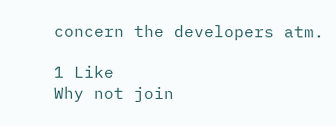concern the developers atm.

1 Like
Why not join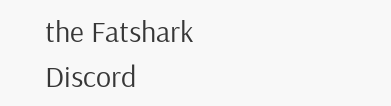the Fatshark Discord